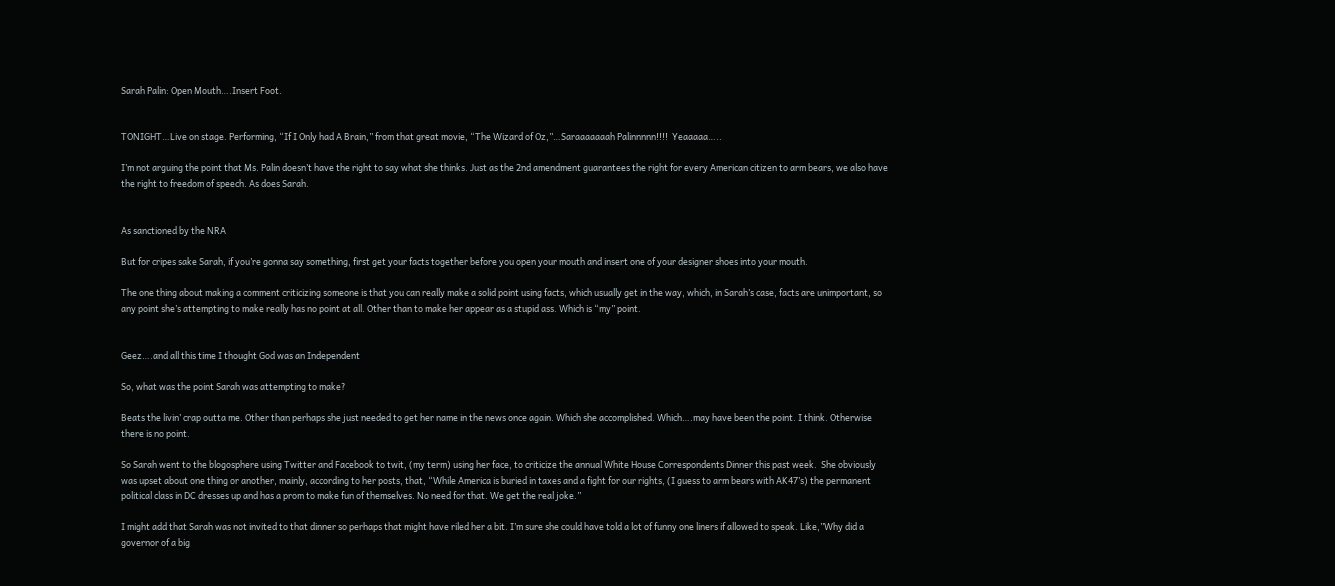Sarah Palin: Open Mouth….Insert Foot.


TONIGHT…Live on stage. Performing, “If I Only had A Brain,” from that great movie, “The Wizard of Oz,”…Saraaaaaaah Palinnnnn!!!!  Yeaaaaa…..

I’m not arguing the point that Ms. Palin doesn’t have the right to say what she thinks. Just as the 2nd amendment guarantees the right for every American citizen to arm bears, we also have the right to freedom of speech. As does Sarah.


As sanctioned by the NRA

But for cripes sake Sarah, if you’re gonna say something, first get your facts together before you open your mouth and insert one of your designer shoes into your mouth.

The one thing about making a comment criticizing someone is that you can really make a solid point using facts, which usually get in the way, which, in Sarah’s case, facts are unimportant, so any point she’s attempting to make really has no point at all. Other than to make her appear as a stupid ass. Which is “my” point.


Geez….and all this time I thought God was an Independent

So, what was the point Sarah was attempting to make?

Beats the livin’ crap outta me. Other than perhaps she just needed to get her name in the news once again. Which she accomplished. Which….may have been the point. I think. Otherwise there is no point.

So Sarah went to the blogosphere using Twitter and Facebook to twit, (my term) using her face, to criticize the annual White House Correspondents Dinner this past week.  She obviously was upset about one thing or another, mainly, according to her posts, that, “While America is buried in taxes and a fight for our rights, (I guess to arm bears with AK47’s) the permanent political class in DC dresses up and has a prom to make fun of themselves. No need for that. We get the real joke.”

I might add that Sarah was not invited to that dinner so perhaps that might have riled her a bit. I’m sure she could have told a lot of funny one liners if allowed to speak. Like,”Why did a governor of a big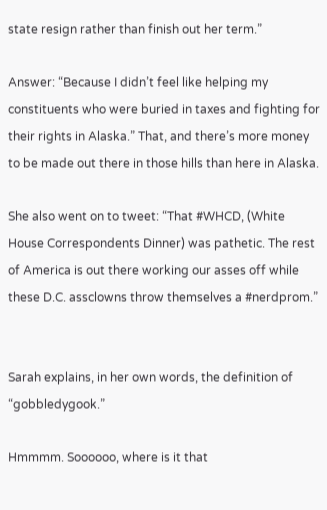state resign rather than finish out her term.”

Answer: “Because I didn’t feel like helping my constituents who were buried in taxes and fighting for their rights in Alaska.” That, and there’s more money to be made out there in those hills than here in Alaska.

She also went on to tweet: “That #WHCD, (White House Correspondents Dinner) was pathetic. The rest of America is out there working our asses off while these D.C. assclowns throw themselves a #nerdprom.”


Sarah explains, in her own words, the definition of “gobbledygook.”

Hmmmm. Soooooo, where is it that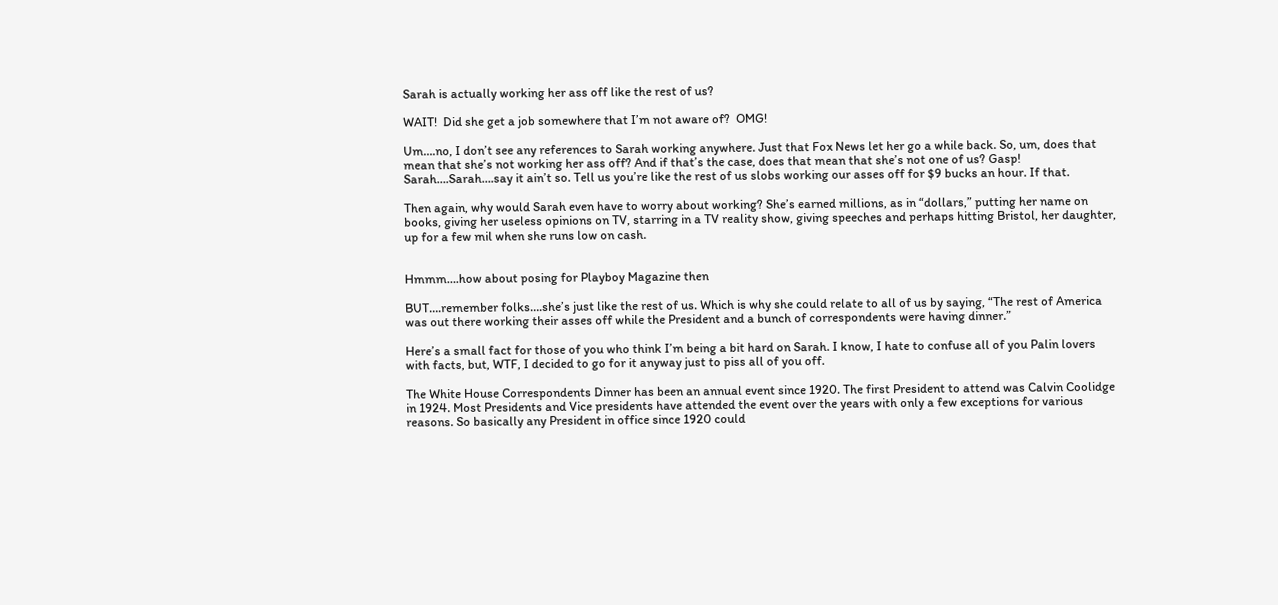Sarah is actually working her ass off like the rest of us?

WAIT!  Did she get a job somewhere that I’m not aware of?  OMG!

Um….no, I don’t see any references to Sarah working anywhere. Just that Fox News let her go a while back. So, um, does that mean that she’s not working her ass off? And if that’s the case, does that mean that she’s not one of us? Gasp!  Sarah….Sarah….say it ain’t so. Tell us you’re like the rest of us slobs working our asses off for $9 bucks an hour. If that.

Then again, why would Sarah even have to worry about working? She’s earned millions, as in “dollars,” putting her name on books, giving her useless opinions on TV, starring in a TV reality show, giving speeches and perhaps hitting Bristol, her daughter, up for a few mil when she runs low on cash.


Hmmm….how about posing for Playboy Magazine then

BUT….remember folks….she’s just like the rest of us. Which is why she could relate to all of us by saying, “The rest of America was out there working their asses off while the President and a bunch of correspondents were having dinner.”

Here’s a small fact for those of you who think I’m being a bit hard on Sarah. I know, I hate to confuse all of you Palin lovers with facts, but, WTF, I decided to go for it anyway just to piss all of you off.

The White House Correspondents Dinner has been an annual event since 1920. The first President to attend was Calvin Coolidge in 1924. Most Presidents and Vice presidents have attended the event over the years with only a few exceptions for various reasons. So basically any President in office since 1920 could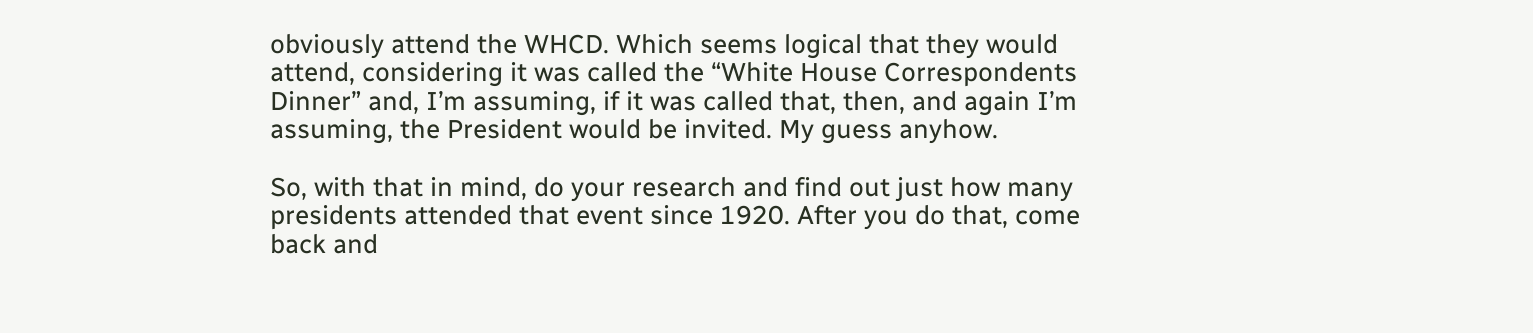obviously attend the WHCD. Which seems logical that they would attend, considering it was called the “White House Correspondents Dinner” and, I’m assuming, if it was called that, then, and again I’m assuming, the President would be invited. My guess anyhow.

So, with that in mind, do your research and find out just how many presidents attended that event since 1920. After you do that, come back and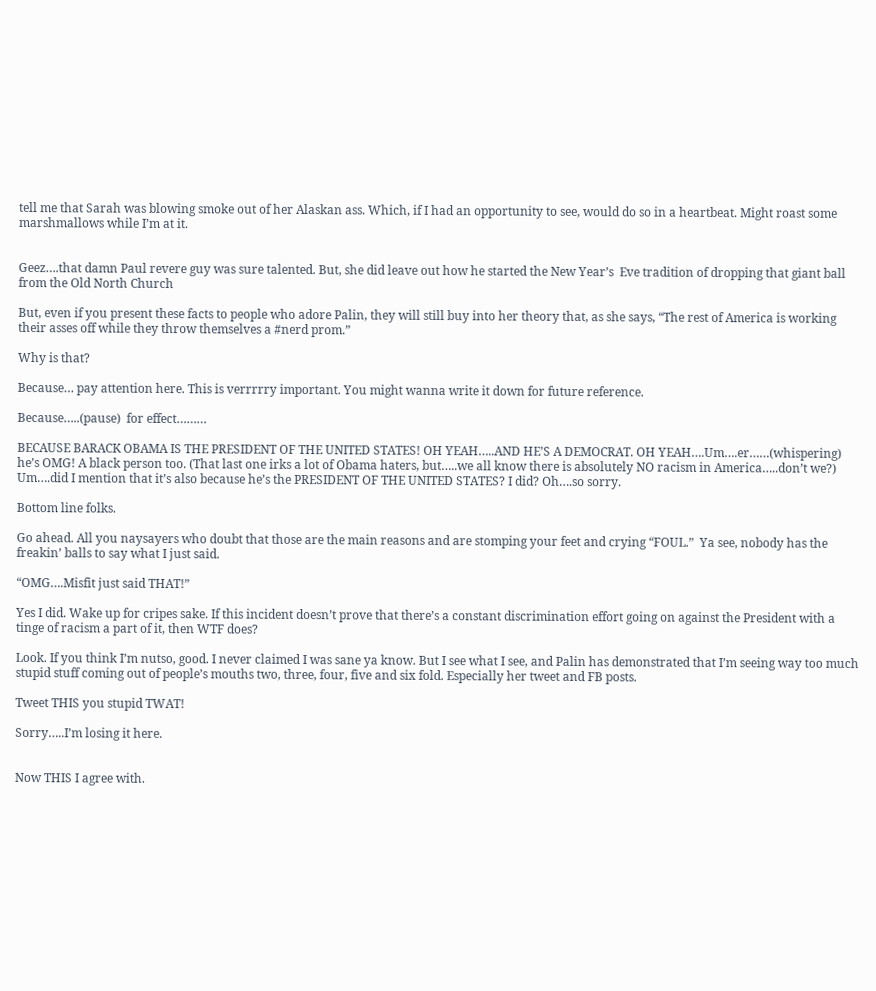tell me that Sarah was blowing smoke out of her Alaskan ass. Which, if I had an opportunity to see, would do so in a heartbeat. Might roast some marshmallows while I’m at it.


Geez….that damn Paul revere guy was sure talented. But, she did leave out how he started the New Year’s  Eve tradition of dropping that giant ball from the Old North Church

But, even if you present these facts to people who adore Palin, they will still buy into her theory that, as she says, “The rest of America is working their asses off while they throw themselves a #nerd prom.”

Why is that?

Because… pay attention here. This is verrrrry important. You might wanna write it down for future reference.

Because…..(pause)  for effect………

BECAUSE BARACK OBAMA IS THE PRESIDENT OF THE UNITED STATES! OH YEAH…..AND HE’S A DEMOCRAT. OH YEAH….Um….er……(whispering) he’s OMG! A black person too. (That last one irks a lot of Obama haters, but…..we all know there is absolutely NO racism in America…..don’t we?) Um….did I mention that it’s also because he’s the PRESIDENT OF THE UNITED STATES? I did? Oh….so sorry.

Bottom line folks.

Go ahead. All you naysayers who doubt that those are the main reasons and are stomping your feet and crying “FOUL.”  Ya see, nobody has the freakin’ balls to say what I just said.

“OMG….Misfit just said THAT!”

Yes I did. Wake up for cripes sake. If this incident doesn’t prove that there’s a constant discrimination effort going on against the President with a tinge of racism a part of it, then WTF does?

Look. If you think I’m nutso, good. I never claimed I was sane ya know. But I see what I see, and Palin has demonstrated that I’m seeing way too much stupid stuff coming out of people’s mouths two, three, four, five and six fold. Especially her tweet and FB posts.

Tweet THIS you stupid TWAT!

Sorry…..I’m losing it here.


Now THIS I agree with.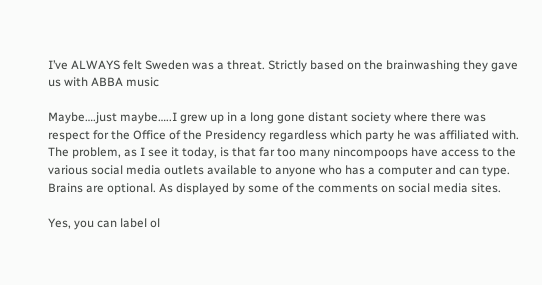I’ve ALWAYS felt Sweden was a threat. Strictly based on the brainwashing they gave us with ABBA music

Maybe….just maybe…..I grew up in a long gone distant society where there was respect for the Office of the Presidency regardless which party he was affiliated with. The problem, as I see it today, is that far too many nincompoops have access to the various social media outlets available to anyone who has a computer and can type. Brains are optional. As displayed by some of the comments on social media sites.

Yes, you can label ol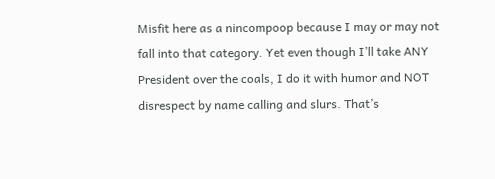Misfit here as a nincompoop because I may or may not fall into that category. Yet even though I’ll take ANY President over the coals, I do it with humor and NOT disrespect by name calling and slurs. That’s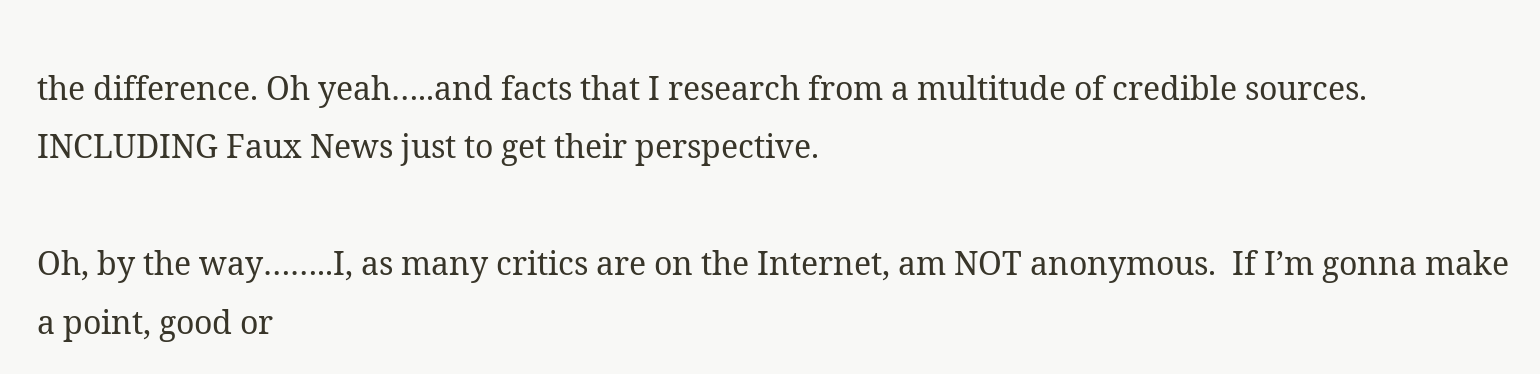the difference. Oh yeah…..and facts that I research from a multitude of credible sources. INCLUDING Faux News just to get their perspective.

Oh, by the way……..I, as many critics are on the Internet, am NOT anonymous.  If I’m gonna make a point, good or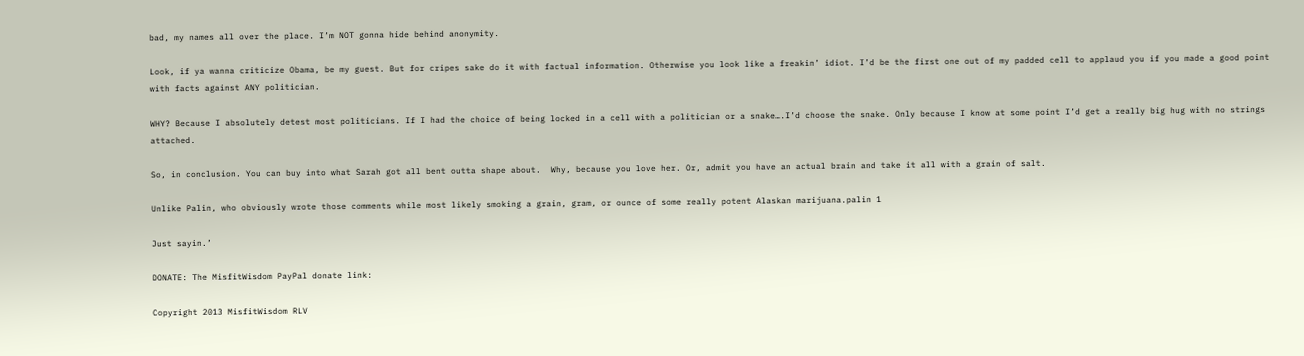bad, my names all over the place. I’m NOT gonna hide behind anonymity.

Look, if ya wanna criticize Obama, be my guest. But for cripes sake do it with factual information. Otherwise you look like a freakin’ idiot. I’d be the first one out of my padded cell to applaud you if you made a good point with facts against ANY politician.

WHY? Because I absolutely detest most politicians. If I had the choice of being locked in a cell with a politician or a snake….I’d choose the snake. Only because I know at some point I’d get a really big hug with no strings attached.

So, in conclusion. You can buy into what Sarah got all bent outta shape about.  Why, because you love her. Or, admit you have an actual brain and take it all with a grain of salt.

Unlike Palin, who obviously wrote those comments while most likely smoking a grain, gram, or ounce of some really potent Alaskan marijuana.palin 1

Just sayin.’

DONATE: The MisfitWisdom PayPal donate link:

Copyright 2013 MisfitWisdom RLV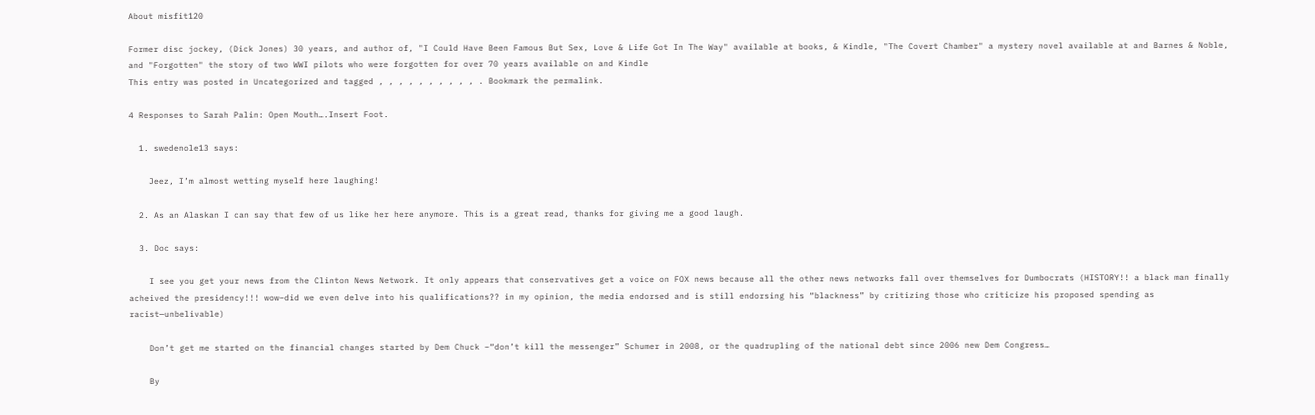About misfit120

Former disc jockey, (Dick Jones) 30 years, and author of, "I Could Have Been Famous But Sex, Love & Life Got In The Way" available at books, & Kindle, "The Covert Chamber" a mystery novel available at and Barnes & Noble, and "Forgotten" the story of two WWI pilots who were forgotten for over 70 years available on and Kindle
This entry was posted in Uncategorized and tagged , , , , , , , , , , . Bookmark the permalink.

4 Responses to Sarah Palin: Open Mouth….Insert Foot.

  1. swedenole13 says:

    Jeez, I’m almost wetting myself here laughing!

  2. As an Alaskan I can say that few of us like her here anymore. This is a great read, thanks for giving me a good laugh.

  3. Doc says:

    I see you get your news from the Clinton News Network. It only appears that conservatives get a voice on FOX news because all the other news networks fall over themselves for Dumbocrats (HISTORY!! a black man finally acheived the presidency!!! wow–did we even delve into his qualifications?? in my opinion, the media endorsed and is still endorsing his “blackness” by critizing those who criticize his proposed spending as racist—unbelivable)

    Don’t get me started on the financial changes started by Dem Chuck –“don’t kill the messenger” Schumer in 2008, or the quadrupling of the national debt since 2006 new Dem Congress…

    By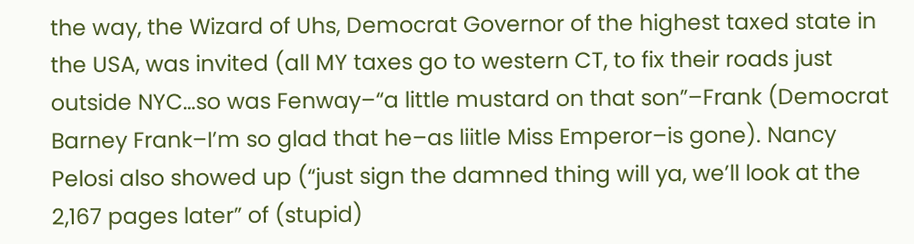the way, the Wizard of Uhs, Democrat Governor of the highest taxed state in the USA, was invited (all MY taxes go to western CT, to fix their roads just outside NYC…so was Fenway–“a little mustard on that son”–Frank (Democrat Barney Frank–I’m so glad that he–as liitle Miss Emperor–is gone). Nancy Pelosi also showed up (“just sign the damned thing will ya, we’ll look at the 2,167 pages later” of (stupid)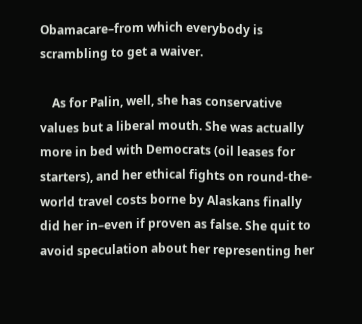Obamacare–from which everybody is scrambling to get a waiver.

    As for Palin, well, she has conservative values but a liberal mouth. She was actually more in bed with Democrats (oil leases for starters), and her ethical fights on round-the-world travel costs borne by Alaskans finally did her in–even if proven as false. She quit to avoid speculation about her representing her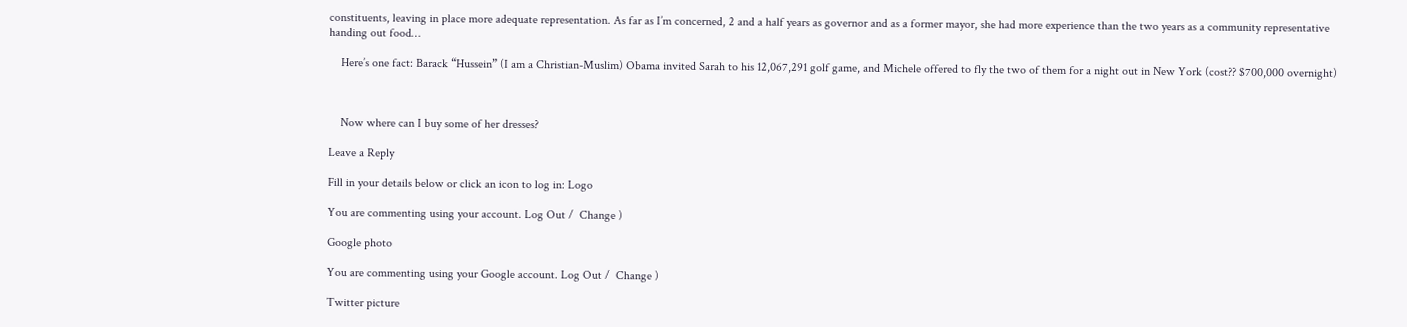constituents, leaving in place more adequate representation. As far as I’m concerned, 2 and a half years as governor and as a former mayor, she had more experience than the two years as a community representative handing out food…

    Here’s one fact: Barack “Hussein” (I am a Christian-Muslim) Obama invited Sarah to his 12,067,291 golf game, and Michele offered to fly the two of them for a night out in New York (cost?? $700,000 overnight)



    Now where can I buy some of her dresses?

Leave a Reply

Fill in your details below or click an icon to log in: Logo

You are commenting using your account. Log Out /  Change )

Google photo

You are commenting using your Google account. Log Out /  Change )

Twitter picture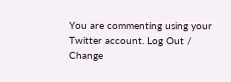You are commenting using your Twitter account. Log Out /  Change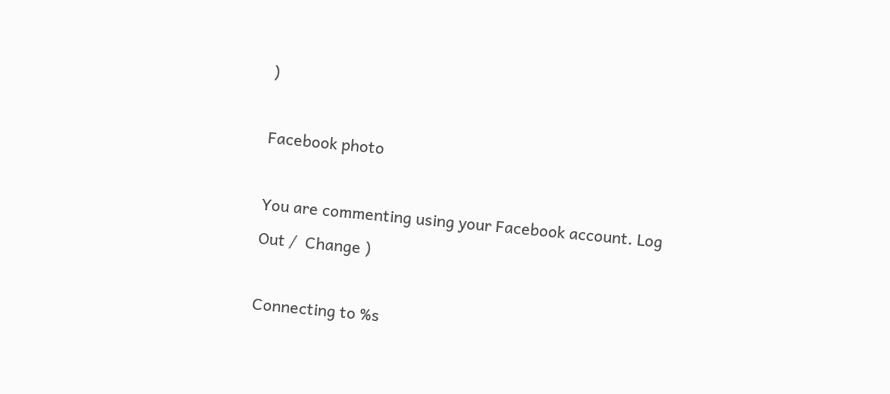)

Facebook photo

You are commenting using your Facebook account. Log Out /  Change )

Connecting to %s